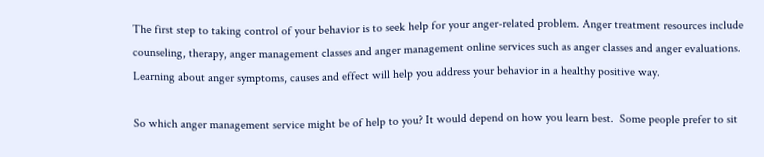The first step to taking control of your behavior is to seek help for your anger-related problem. Anger treatment resources include counseling, therapy, anger management classes and anger management online services such as anger classes and anger evaluations. Learning about anger symptoms, causes and effect will help you address your behavior in a healthy positive way.

So which anger management service might be of help to you? It would depend on how you learn best.  Some people prefer to sit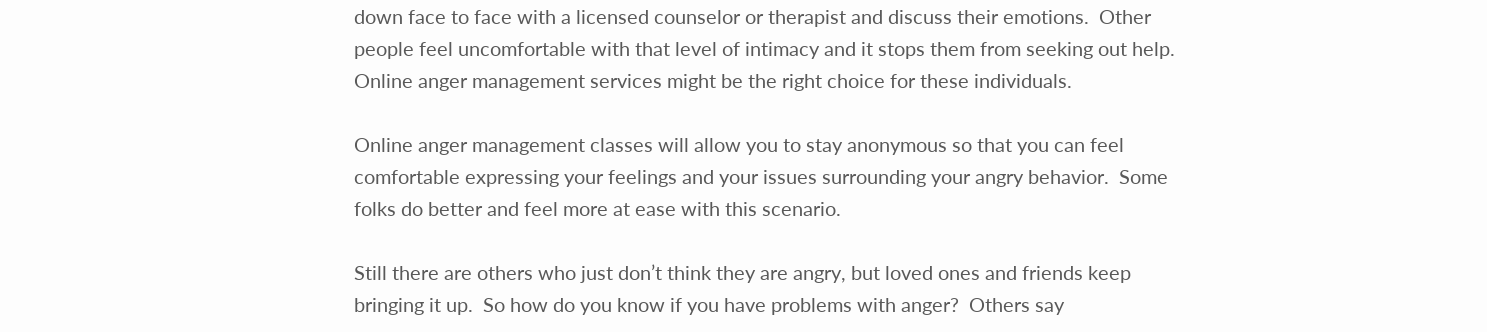down face to face with a licensed counselor or therapist and discuss their emotions.  Other people feel uncomfortable with that level of intimacy and it stops them from seeking out help.  Online anger management services might be the right choice for these individuals.

Online anger management classes will allow you to stay anonymous so that you can feel comfortable expressing your feelings and your issues surrounding your angry behavior.  Some folks do better and feel more at ease with this scenario.

Still there are others who just don’t think they are angry, but loved ones and friends keep bringing it up.  So how do you know if you have problems with anger?  Others say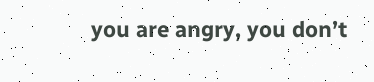you are angry, you don’t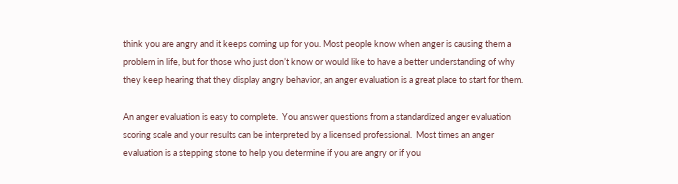think you are angry and it keeps coming up for you. Most people know when anger is causing them a problem in life, but for those who just don’t know or would like to have a better understanding of why they keep hearing that they display angry behavior, an anger evaluation is a great place to start for them.

An anger evaluation is easy to complete.  You answer questions from a standardized anger evaluation scoring scale and your results can be interpreted by a licensed professional.  Most times an anger evaluation is a stepping stone to help you determine if you are angry or if you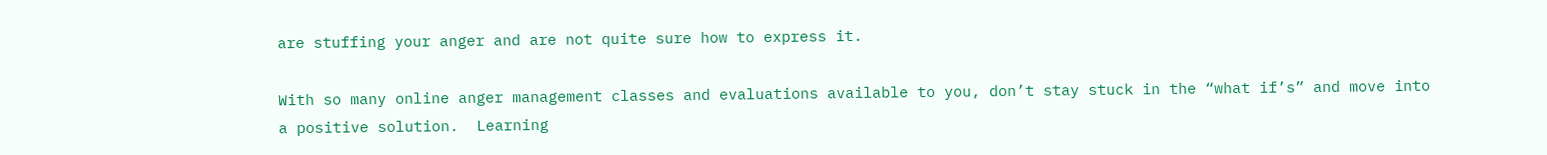are stuffing your anger and are not quite sure how to express it.

With so many online anger management classes and evaluations available to you, don’t stay stuck in the “what if’s” and move into a positive solution.  Learning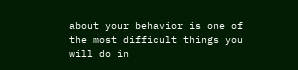about your behavior is one of the most difficult things you will do in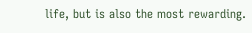life, but is also the most rewarding.